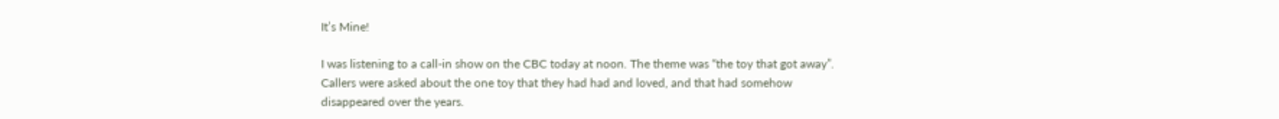It’s Mine!

I was listening to a call-in show on the CBC today at noon. The theme was “the toy that got away”. Callers were asked about the one toy that they had had and loved, and that had somehow disappeared over the years.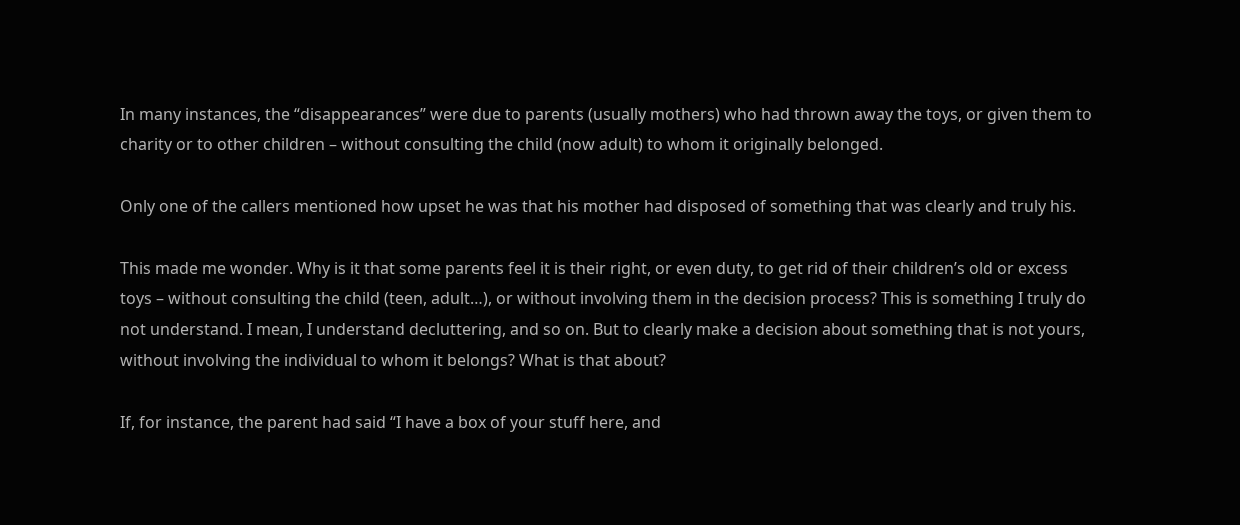In many instances, the “disappearances” were due to parents (usually mothers) who had thrown away the toys, or given them to charity or to other children – without consulting the child (now adult) to whom it originally belonged.

Only one of the callers mentioned how upset he was that his mother had disposed of something that was clearly and truly his.

This made me wonder. Why is it that some parents feel it is their right, or even duty, to get rid of their children’s old or excess toys – without consulting the child (teen, adult…), or without involving them in the decision process? This is something I truly do not understand. I mean, I understand decluttering, and so on. But to clearly make a decision about something that is not yours, without involving the individual to whom it belongs? What is that about?

If, for instance, the parent had said “I have a box of your stuff here, and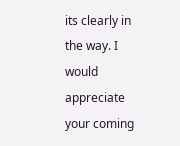its clearly in the way. I would appreciate your coming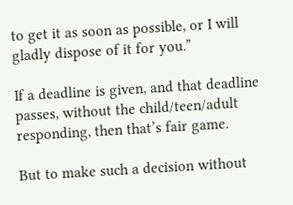to get it as soon as possible, or I will gladly dispose of it for you.”

If a deadline is given, and that deadline passes, without the child/teen/adult responding, then that’s fair game.

But to make such a decision without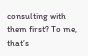consulting with them first? To me, that’s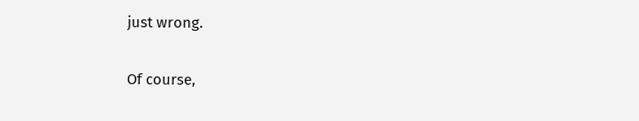just wrong.

Of course,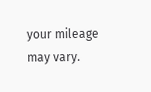your mileage may vary.